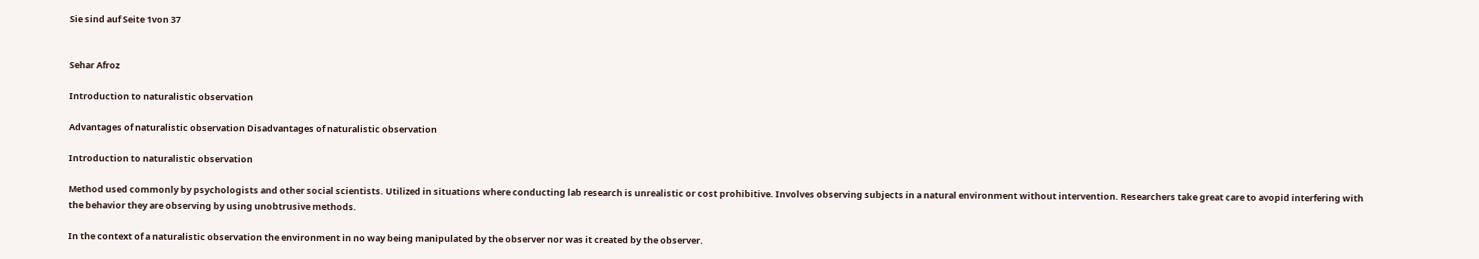Sie sind auf Seite 1von 37


Sehar Afroz

Introduction to naturalistic observation

Advantages of naturalistic observation Disadvantages of naturalistic observation

Introduction to naturalistic observation

Method used commonly by psychologists and other social scientists. Utilized in situations where conducting lab research is unrealistic or cost prohibitive. Involves observing subjects in a natural environment without intervention. Researchers take great care to avopid interfering with the behavior they are observing by using unobtrusive methods.

In the context of a naturalistic observation the environment in no way being manipulated by the observer nor was it created by the observer.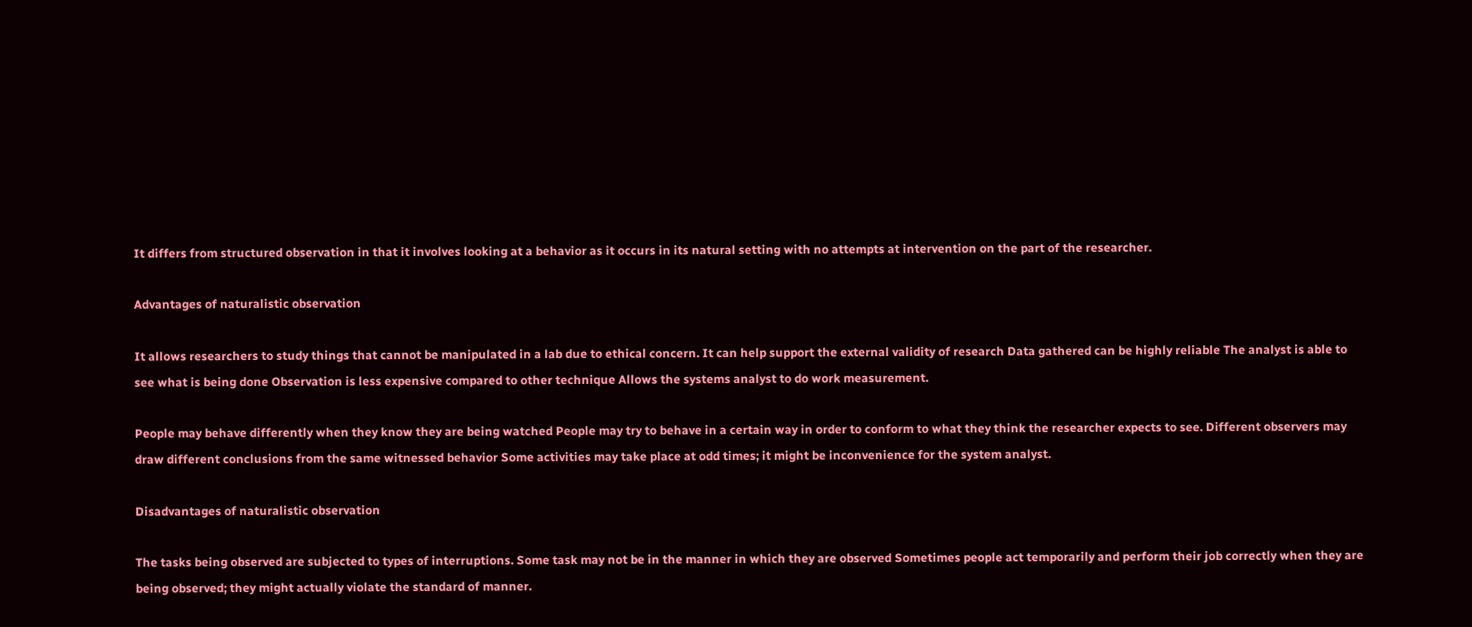It differs from structured observation in that it involves looking at a behavior as it occurs in its natural setting with no attempts at intervention on the part of the researcher.

Advantages of naturalistic observation

It allows researchers to study things that cannot be manipulated in a lab due to ethical concern. It can help support the external validity of research Data gathered can be highly reliable The analyst is able to see what is being done Observation is less expensive compared to other technique Allows the systems analyst to do work measurement.

People may behave differently when they know they are being watched People may try to behave in a certain way in order to conform to what they think the researcher expects to see. Different observers may draw different conclusions from the same witnessed behavior Some activities may take place at odd times; it might be inconvenience for the system analyst.

Disadvantages of naturalistic observation

The tasks being observed are subjected to types of interruptions. Some task may not be in the manner in which they are observed Sometimes people act temporarily and perform their job correctly when they are being observed; they might actually violate the standard of manner.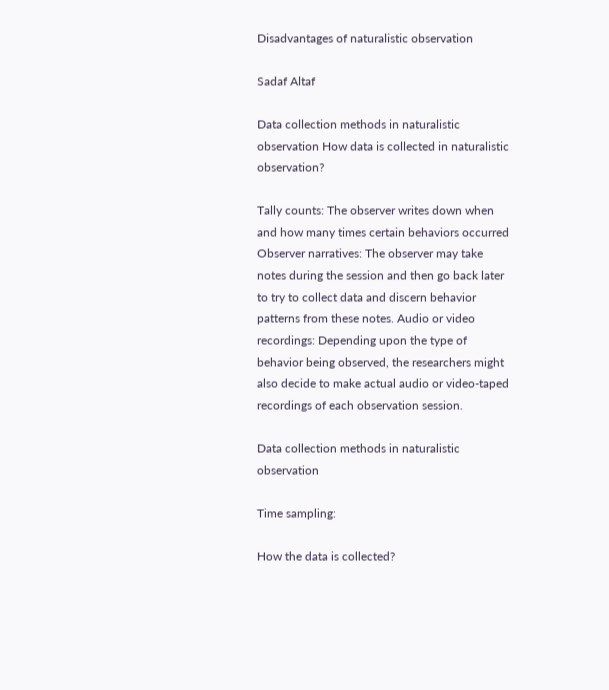Disadvantages of naturalistic observation

Sadaf Altaf

Data collection methods in naturalistic observation How data is collected in naturalistic observation?

Tally counts: The observer writes down when and how many times certain behaviors occurred Observer narratives: The observer may take notes during the session and then go back later to try to collect data and discern behavior patterns from these notes. Audio or video recordings: Depending upon the type of behavior being observed, the researchers might also decide to make actual audio or video-taped recordings of each observation session.

Data collection methods in naturalistic observation

Time sampling:

How the data is collected?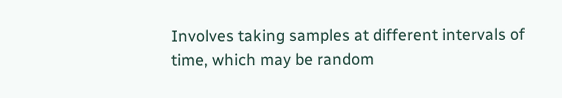Involves taking samples at different intervals of time, which may be random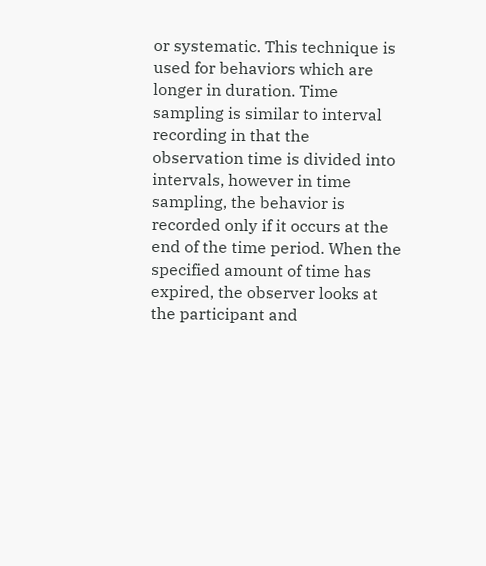or systematic. This technique is used for behaviors which are longer in duration. Time sampling is similar to interval recording in that the observation time is divided into intervals, however in time sampling, the behavior is recorded only if it occurs at the end of the time period. When the specified amount of time has expired, the observer looks at the participant and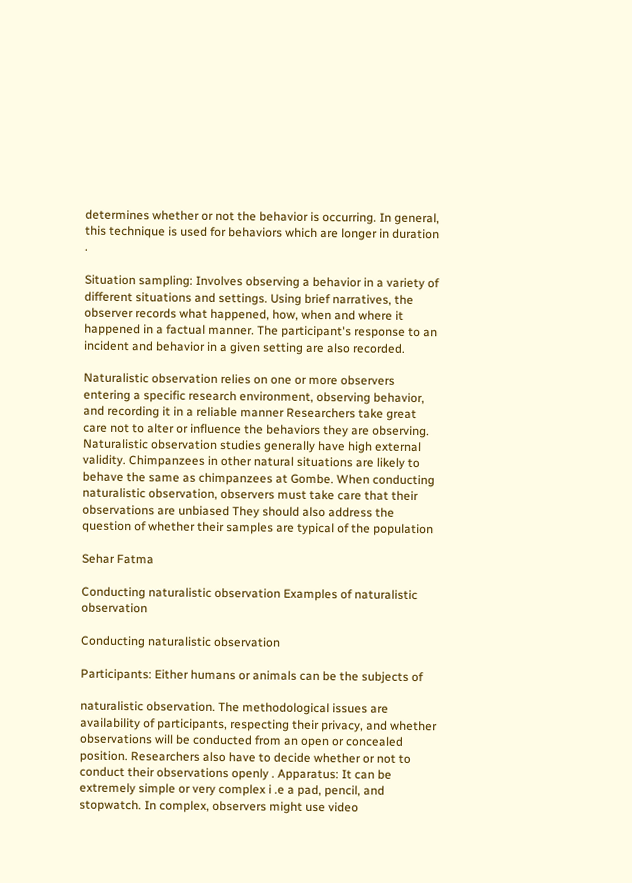determines whether or not the behavior is occurring. In general, this technique is used for behaviors which are longer in duration .

Situation sampling: Involves observing a behavior in a variety of different situations and settings. Using brief narratives, the observer records what happened, how, when and where it happened in a factual manner. The participant's response to an incident and behavior in a given setting are also recorded.

Naturalistic observation relies on one or more observers entering a specific research environment, observing behavior, and recording it in a reliable manner Researchers take great care not to alter or influence the behaviors they are observing. Naturalistic observation studies generally have high external validity. Chimpanzees in other natural situations are likely to behave the same as chimpanzees at Gombe. When conducting naturalistic observation, observers must take care that their observations are unbiased They should also address the question of whether their samples are typical of the population

Sehar Fatma

Conducting naturalistic observation Examples of naturalistic observation

Conducting naturalistic observation

Participants: Either humans or animals can be the subjects of

naturalistic observation. The methodological issues are availability of participants, respecting their privacy, and whether observations will be conducted from an open or concealed position. Researchers also have to decide whether or not to conduct their observations openly . Apparatus: It can be extremely simple or very complex i .e a pad, pencil, and stopwatch. In complex, observers might use video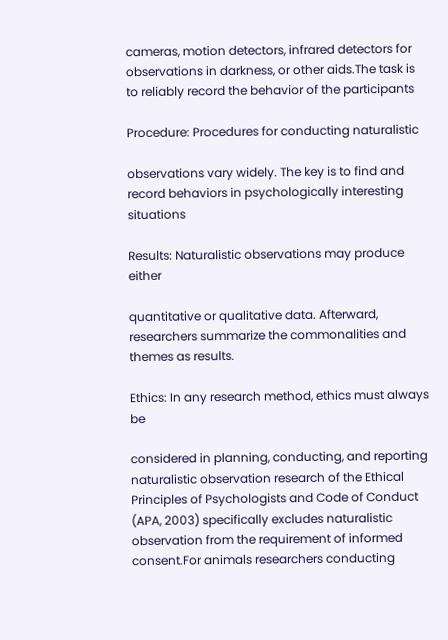cameras, motion detectors, infrared detectors for observations in darkness, or other aids.The task is to reliably record the behavior of the participants

Procedure: Procedures for conducting naturalistic

observations vary widely. The key is to find and record behaviors in psychologically interesting situations

Results: Naturalistic observations may produce either

quantitative or qualitative data. Afterward, researchers summarize the commonalities and themes as results.

Ethics: In any research method, ethics must always be

considered in planning, conducting, and reporting naturalistic observation research of the Ethical Principles of Psychologists and Code of Conduct (APA, 2003) specifically excludes naturalistic observation from the requirement of informed consent.For animals researchers conducting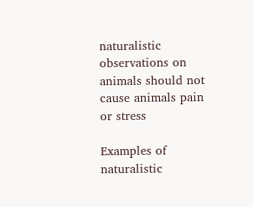naturalistic observations on animals should not cause animals pain or stress

Examples of naturalistic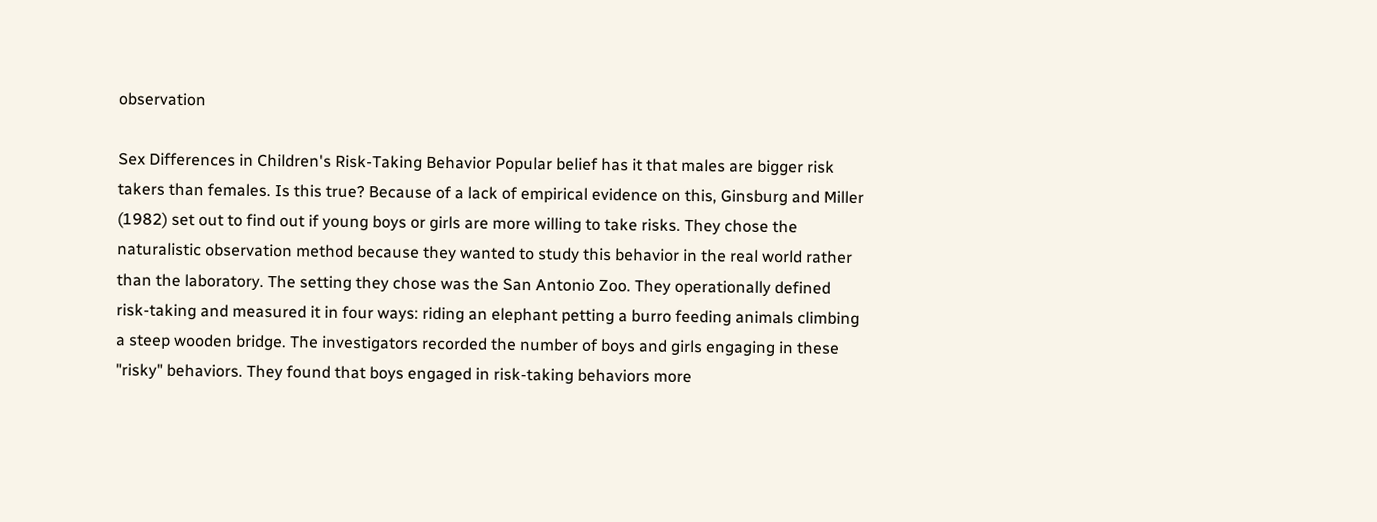observation

Sex Differences in Children's Risk-Taking Behavior Popular belief has it that males are bigger risk takers than females. Is this true? Because of a lack of empirical evidence on this, Ginsburg and Miller (1982) set out to find out if young boys or girls are more willing to take risks. They chose the naturalistic observation method because they wanted to study this behavior in the real world rather than the laboratory. The setting they chose was the San Antonio Zoo. They operationally defined risk-taking and measured it in four ways: riding an elephant petting a burro feeding animals climbing a steep wooden bridge. The investigators recorded the number of boys and girls engaging in these "risky" behaviors. They found that boys engaged in risk-taking behaviors more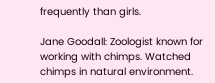frequently than girls.

Jane Goodall: Zoologist known for working with chimps. Watched chimps in natural environment.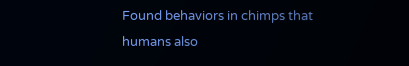Found behaviors in chimps that humans also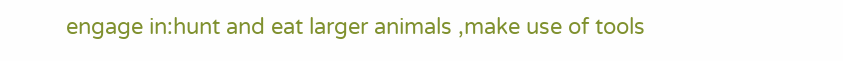engage in:hunt and eat larger animals ,make use of tools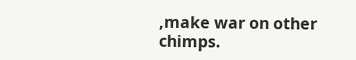,make war on other chimps.